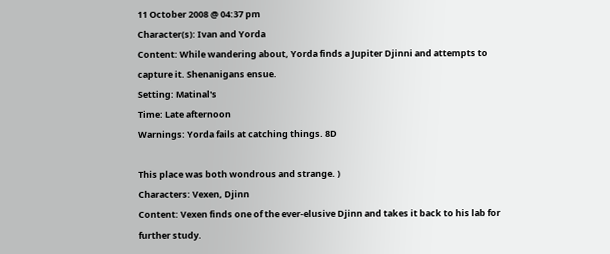11 October 2008 @ 04:37 pm
Character(s): Ivan and Yorda
Content: While wandering about, Yorda finds a Jupiter Djinni and attempts to capture it. Shenanigans ensue.
Setting: Matinal's
Time: Late afternoon
Warnings: Yorda fails at catching things. 8D

This place was both wondrous and strange. )
Characters: Vexen, Djinn
Content: Vexen finds one of the ever-elusive Djinn and takes it back to his lab for further study.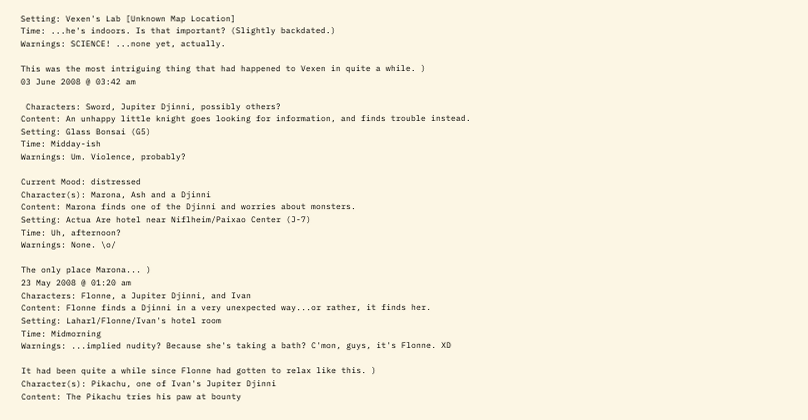Setting: Vexen's Lab [Unknown Map Location]
Time: ...he's indoors. Is that important? (Slightly backdated.)
Warnings: SCIENCE! ...none yet, actually.

This was the most intriguing thing that had happened to Vexen in quite a while. )
03 June 2008 @ 03:42 am

 Characters: Sword, Jupiter Djinni, possibly others?
Content: An unhappy little knight goes looking for information, and finds trouble instead.
Setting: Glass Bonsai (G5)
Time: Midday-ish
Warnings: Um. Violence, probably?

Current Mood: distressed
Character(s): Marona, Ash and a Djinni
Content: Marona finds one of the Djinni and worries about monsters.
Setting: Actua Are hotel near Niflheim/Paixao Center (J-7)
Time: Uh, afternoon?
Warnings: None. \o/

The only place Marona... )
23 May 2008 @ 01:20 am
Characters: Flonne, a Jupiter Djinni, and Ivan
Content: Flonne finds a Djinni in a very unexpected way...or rather, it finds her.
Setting: Laharl/Flonne/Ivan's hotel room
Time: Midmorning
Warnings: ...implied nudity? Because she's taking a bath? C'mon, guys, it's Flonne. XD

It had been quite a while since Flonne had gotten to relax like this. )
Character(s): Pikachu, one of Ivan's Jupiter Djinni
Content: The Pikachu tries his paw at bounty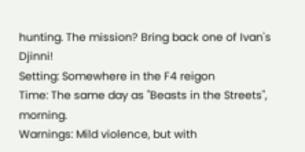hunting. The mission? Bring back one of Ivan's Djinni!
Setting: Somewhere in the F4 reigon
Time: The same day as "Beasts in the Streets", morning.
Warnings: Mild violence, but with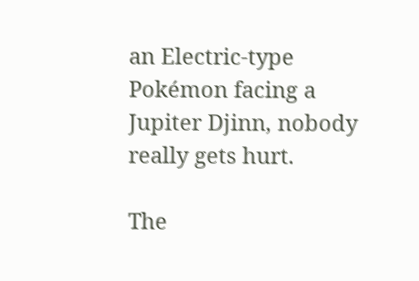an Electric-type Pokémon facing a Jupiter Djinn, nobody really gets hurt.

The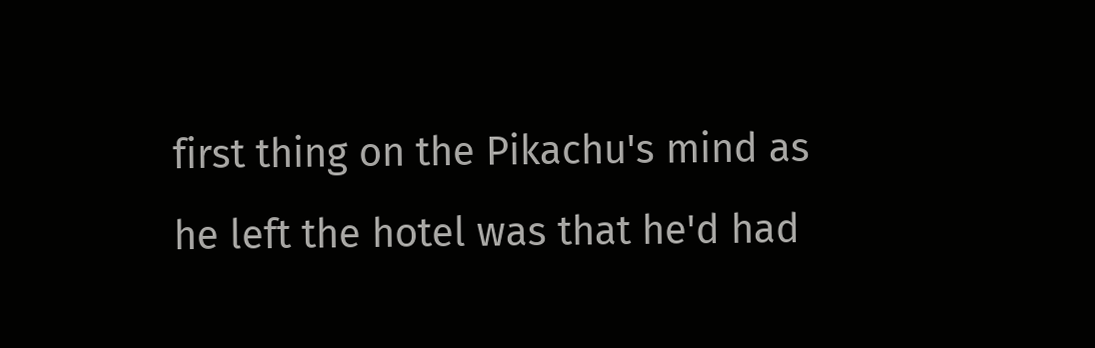first thing on the Pikachu's mind as he left the hotel was that he'd had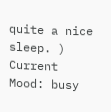quite a nice sleep. )
Current Mood: busy